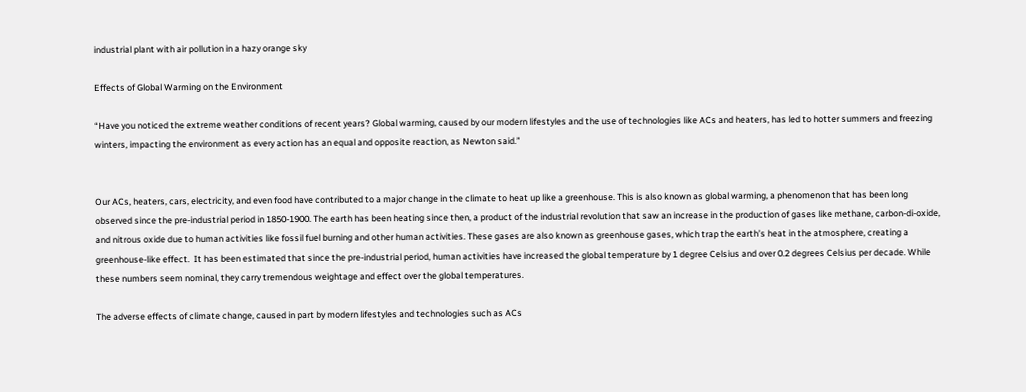industrial plant with air pollution in a hazy orange sky

Effects of Global Warming on the Environment

“Have you noticed the extreme weather conditions of recent years? Global warming, caused by our modern lifestyles and the use of technologies like ACs and heaters, has led to hotter summers and freezing winters, impacting the environment as every action has an equal and opposite reaction, as Newton said.”


Our ACs, heaters, cars, electricity, and even food have contributed to a major change in the climate to heat up like a greenhouse. This is also known as global warming, a phenomenon that has been long observed since the pre-industrial period in 1850-1900. The earth has been heating since then, a product of the industrial revolution that saw an increase in the production of gases like methane, carbon-di-oxide, and nitrous oxide due to human activities like fossil fuel burning and other human activities. These gases are also known as greenhouse gases, which trap the earth’s heat in the atmosphere, creating a greenhouse-like effect.  It has been estimated that since the pre-industrial period, human activities have increased the global temperature by 1 degree Celsius and over 0.2 degrees Celsius per decade. While these numbers seem nominal, they carry tremendous weightage and effect over the global temperatures.

The adverse effects of climate change, caused in part by modern lifestyles and technologies such as ACs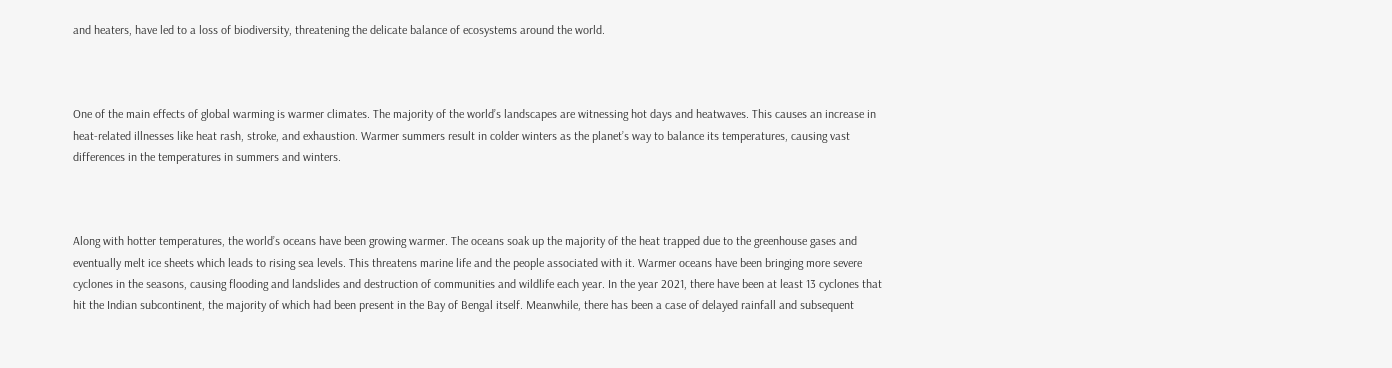and heaters, have led to a loss of biodiversity, threatening the delicate balance of ecosystems around the world.



One of the main effects of global warming is warmer climates. The majority of the world’s landscapes are witnessing hot days and heatwaves. This causes an increase in heat-related illnesses like heat rash, stroke, and exhaustion. Warmer summers result in colder winters as the planet’s way to balance its temperatures, causing vast differences in the temperatures in summers and winters.



Along with hotter temperatures, the world’s oceans have been growing warmer. The oceans soak up the majority of the heat trapped due to the greenhouse gases and eventually melt ice sheets which leads to rising sea levels. This threatens marine life and the people associated with it. Warmer oceans have been bringing more severe cyclones in the seasons, causing flooding and landslides and destruction of communities and wildlife each year. In the year 2021, there have been at least 13 cyclones that hit the Indian subcontinent, the majority of which had been present in the Bay of Bengal itself. Meanwhile, there has been a case of delayed rainfall and subsequent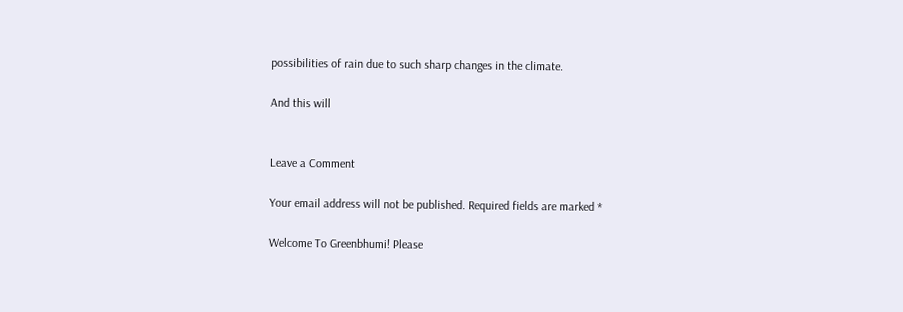possibilities of rain due to such sharp changes in the climate.

And this will


Leave a Comment

Your email address will not be published. Required fields are marked *

Welcome To Greenbhumi! Please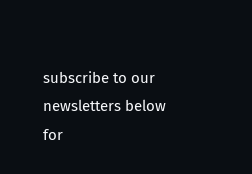subscribe to our newsletters below for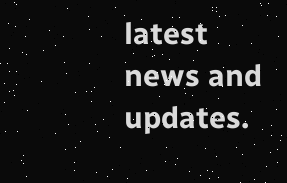latest news and updates.